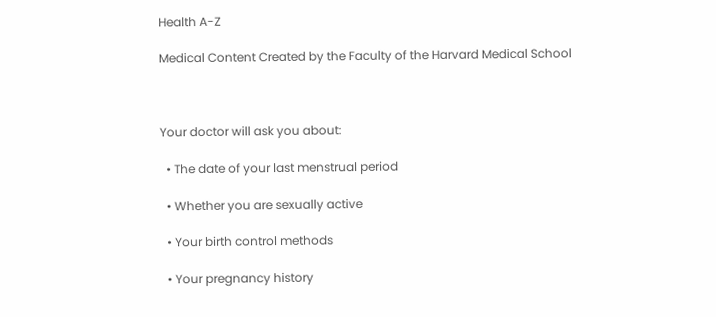Health A-Z

Medical Content Created by the Faculty of the Harvard Medical School



Your doctor will ask you about:

  • The date of your last menstrual period

  • Whether you are sexually active

  • Your birth control methods

  • Your pregnancy history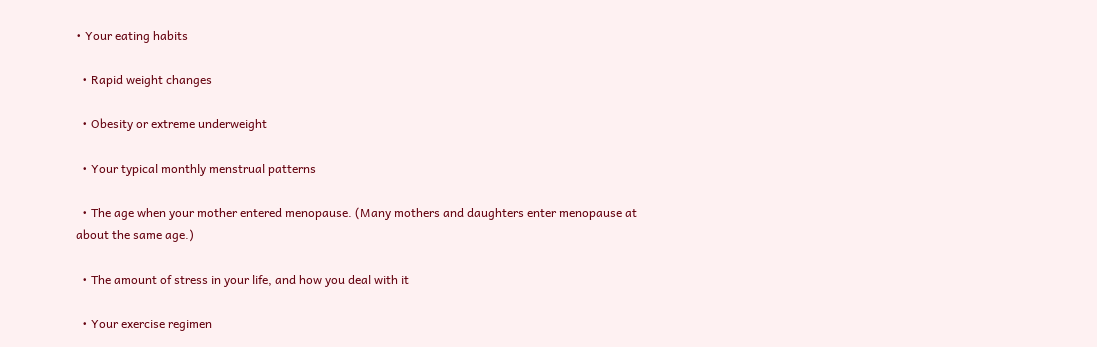• Your eating habits

  • Rapid weight changes

  • Obesity or extreme underweight

  • Your typical monthly menstrual patterns

  • The age when your mother entered menopause. (Many mothers and daughters enter menopause at about the same age.)

  • The amount of stress in your life, and how you deal with it

  • Your exercise regimen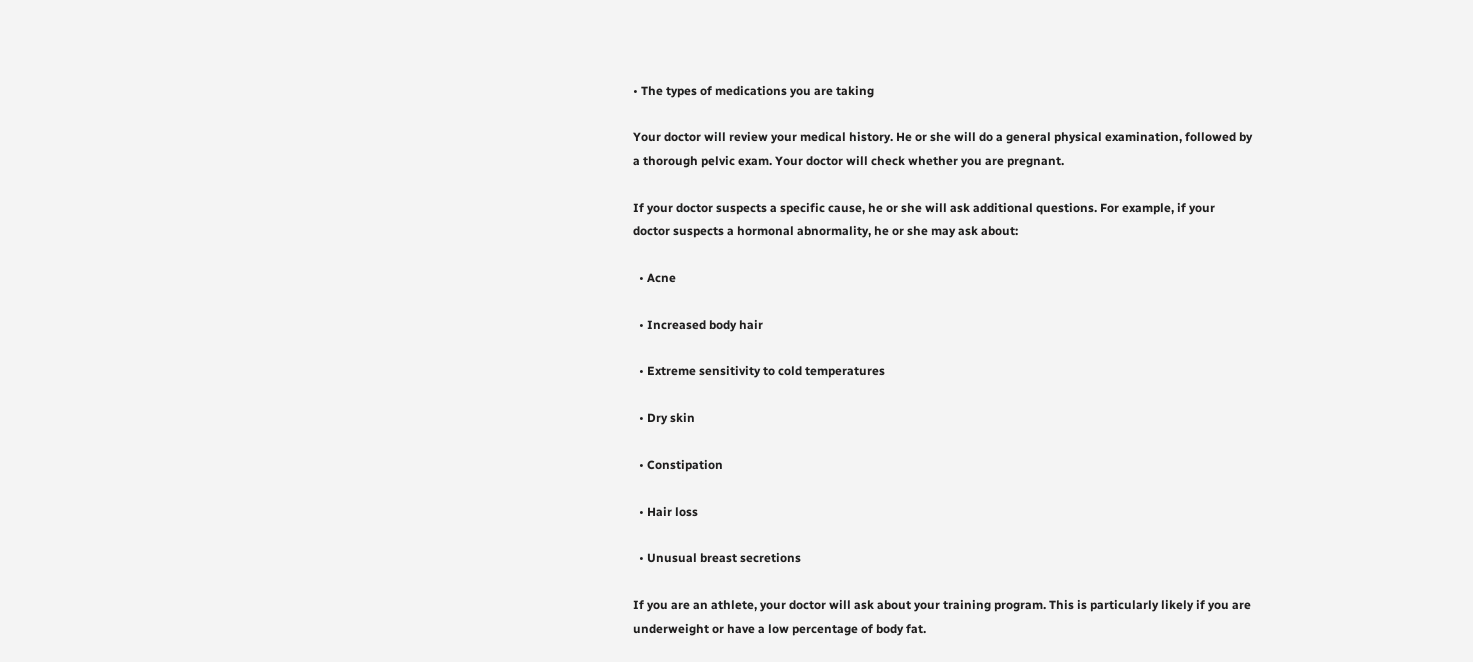• The types of medications you are taking

Your doctor will review your medical history. He or she will do a general physical examination, followed by a thorough pelvic exam. Your doctor will check whether you are pregnant.

If your doctor suspects a specific cause, he or she will ask additional questions. For example, if your doctor suspects a hormonal abnormality, he or she may ask about:

  • Acne

  • Increased body hair

  • Extreme sensitivity to cold temperatures

  • Dry skin

  • Constipation

  • Hair loss

  • Unusual breast secretions

If you are an athlete, your doctor will ask about your training program. This is particularly likely if you are underweight or have a low percentage of body fat.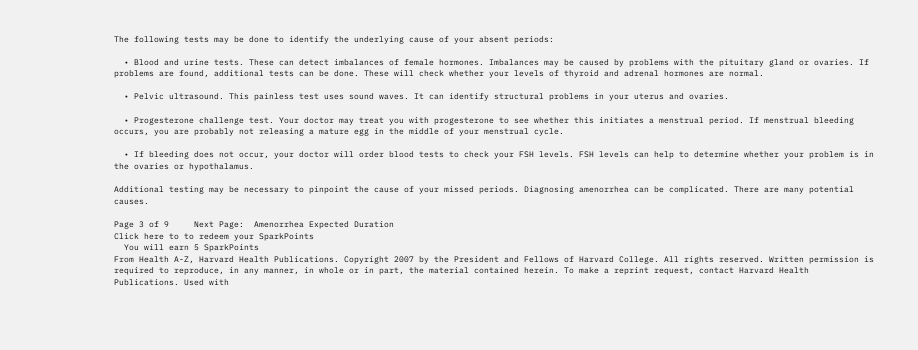The following tests may be done to identify the underlying cause of your absent periods:

  • Blood and urine tests. These can detect imbalances of female hormones. Imbalances may be caused by problems with the pituitary gland or ovaries. If problems are found, additional tests can be done. These will check whether your levels of thyroid and adrenal hormones are normal.

  • Pelvic ultrasound. This painless test uses sound waves. It can identify structural problems in your uterus and ovaries.

  • Progesterone challenge test. Your doctor may treat you with progesterone to see whether this initiates a menstrual period. If menstrual bleeding occurs, you are probably not releasing a mature egg in the middle of your menstrual cycle.

  • If bleeding does not occur, your doctor will order blood tests to check your FSH levels. FSH levels can help to determine whether your problem is in the ovaries or hypothalamus.

Additional testing may be necessary to pinpoint the cause of your missed periods. Diagnosing amenorrhea can be complicated. There are many potential causes.

Page 3 of 9     Next Page:  Amenorrhea Expected Duration
Click here to to redeem your SparkPoints
  You will earn 5 SparkPoints
From Health A-Z, Harvard Health Publications. Copyright 2007 by the President and Fellows of Harvard College. All rights reserved. Written permission is required to reproduce, in any manner, in whole or in part, the material contained herein. To make a reprint request, contact Harvard Health Publications. Used with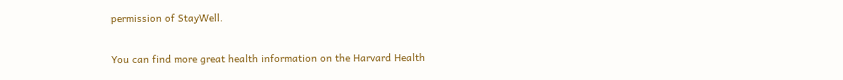permission of StayWell.

You can find more great health information on the Harvard Health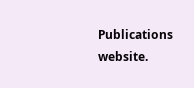Publications website.